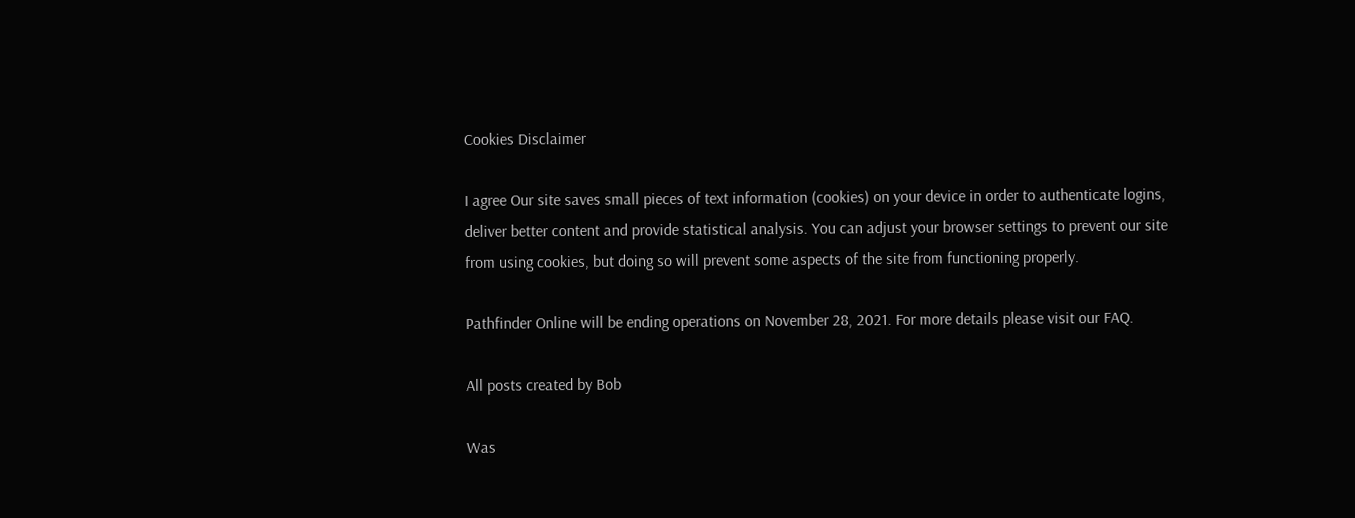Cookies Disclaimer

I agree Our site saves small pieces of text information (cookies) on your device in order to authenticate logins, deliver better content and provide statistical analysis. You can adjust your browser settings to prevent our site from using cookies, but doing so will prevent some aspects of the site from functioning properly.

Pathfinder Online will be ending operations on November 28, 2021. For more details please visit our FAQ.

All posts created by Bob

Was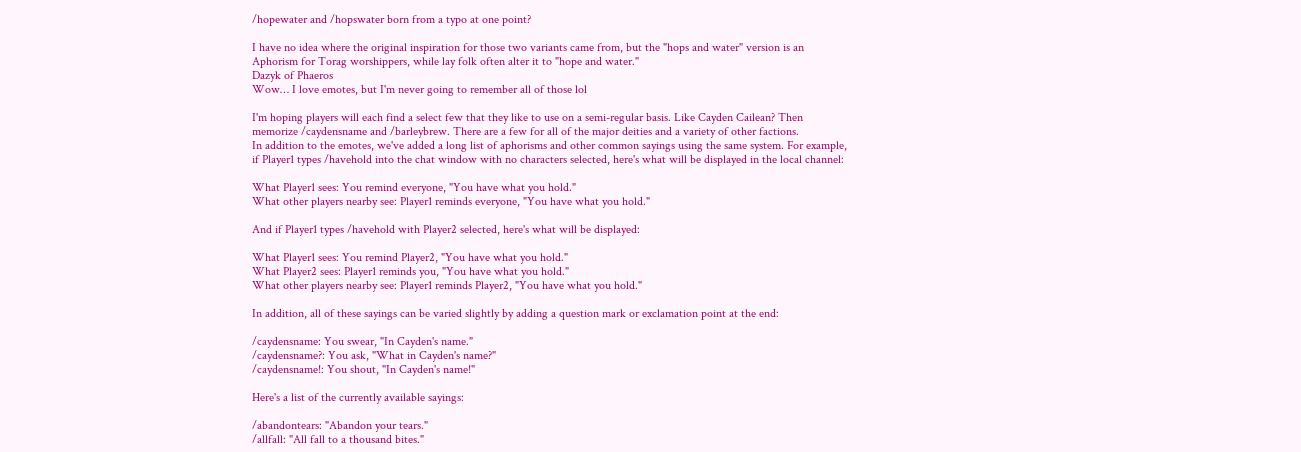/hopewater and /hopswater born from a typo at one point?

I have no idea where the original inspiration for those two variants came from, but the "hops and water" version is an Aphorism for Torag worshippers, while lay folk often alter it to "hope and water."
Dazyk of Phaeros
Wow… I love emotes, but I'm never going to remember all of those lol

I'm hoping players will each find a select few that they like to use on a semi-regular basis. Like Cayden Cailean? Then memorize /caydensname and /barleybrew. There are a few for all of the major deities and a variety of other factions.
In addition to the emotes, we've added a long list of aphorisms and other common sayings using the same system. For example, if Player1 types /havehold into the chat window with no characters selected, here's what will be displayed in the local channel:

What Player1 sees: You remind everyone, "You have what you hold."
What other players nearby see: Player1 reminds everyone, "You have what you hold."

And if Player1 types /havehold with Player2 selected, here's what will be displayed:

What Player1 sees: You remind Player2, "You have what you hold."
What Player2 sees: Player1 reminds you, "You have what you hold."
What other players nearby see: Player1 reminds Player2, "You have what you hold."

In addition, all of these sayings can be varied slightly by adding a question mark or exclamation point at the end:

/caydensname: You swear, "In Cayden's name."
/caydensname?: You ask, "What in Cayden's name?"
/caydensname!: You shout, "In Cayden's name!"

Here's a list of the currently available sayings:

/abandontears: "Abandon your tears."
/allfall: "All fall to a thousand bites."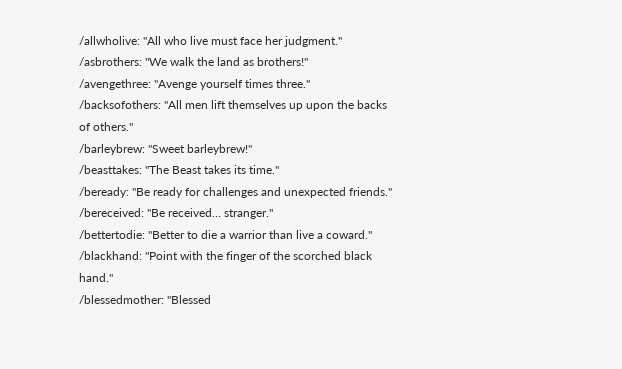/allwholive: "All who live must face her judgment."
/asbrothers: "We walk the land as brothers!"
/avengethree: "Avenge yourself times three."
/backsofothers: "All men lift themselves up upon the backs of others."
/barleybrew: "Sweet barleybrew!"
/beasttakes: "The Beast takes its time."
/beready: "Be ready for challenges and unexpected friends."
/bereceived: "Be received… stranger."
/bettertodie: "Better to die a warrior than live a coward."
/blackhand: "Point with the finger of the scorched black hand."
/blessedmother: "Blessed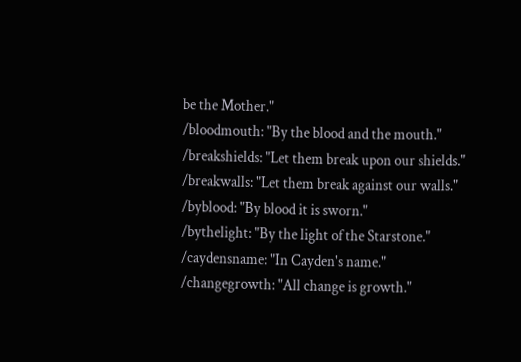be the Mother."
/bloodmouth: "By the blood and the mouth."
/breakshields: "Let them break upon our shields."
/breakwalls: "Let them break against our walls."
/byblood: "By blood it is sworn."
/bythelight: "By the light of the Starstone."
/caydensname: "In Cayden's name."
/changegrowth: "All change is growth."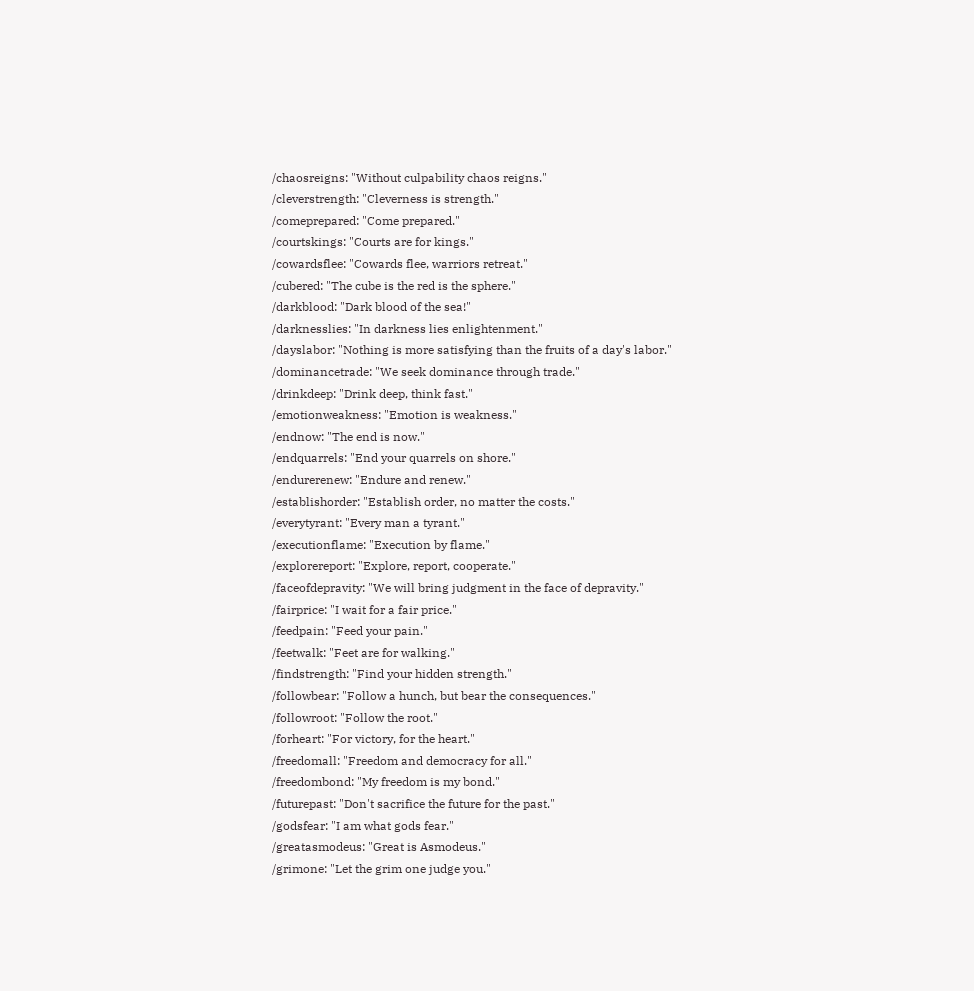/chaosreigns: "Without culpability chaos reigns."
/cleverstrength: "Cleverness is strength."
/comeprepared: "Come prepared."
/courtskings: "Courts are for kings."
/cowardsflee: "Cowards flee, warriors retreat."
/cubered: "The cube is the red is the sphere."
/darkblood: "Dark blood of the sea!"
/darknesslies: "In darkness lies enlightenment."
/dayslabor: "Nothing is more satisfying than the fruits of a day's labor."
/dominancetrade: "We seek dominance through trade."
/drinkdeep: "Drink deep, think fast."
/emotionweakness: "Emotion is weakness."
/endnow: "The end is now."
/endquarrels: "End your quarrels on shore."
/endurerenew: "Endure and renew."
/establishorder: "Establish order, no matter the costs."
/everytyrant: "Every man a tyrant."
/executionflame: "Execution by flame."
/explorereport: "Explore, report, cooperate."
/faceofdepravity: "We will bring judgment in the face of depravity."
/fairprice: "I wait for a fair price."
/feedpain: "Feed your pain."
/feetwalk: "Feet are for walking."
/findstrength: "Find your hidden strength."
/followbear: "Follow a hunch, but bear the consequences."
/followroot: "Follow the root."
/forheart: "For victory, for the heart."
/freedomall: "Freedom and democracy for all."
/freedombond: "My freedom is my bond."
/futurepast: "Don't sacrifice the future for the past."
/godsfear: "I am what gods fear."
/greatasmodeus: "Great is Asmodeus."
/grimone: "Let the grim one judge you."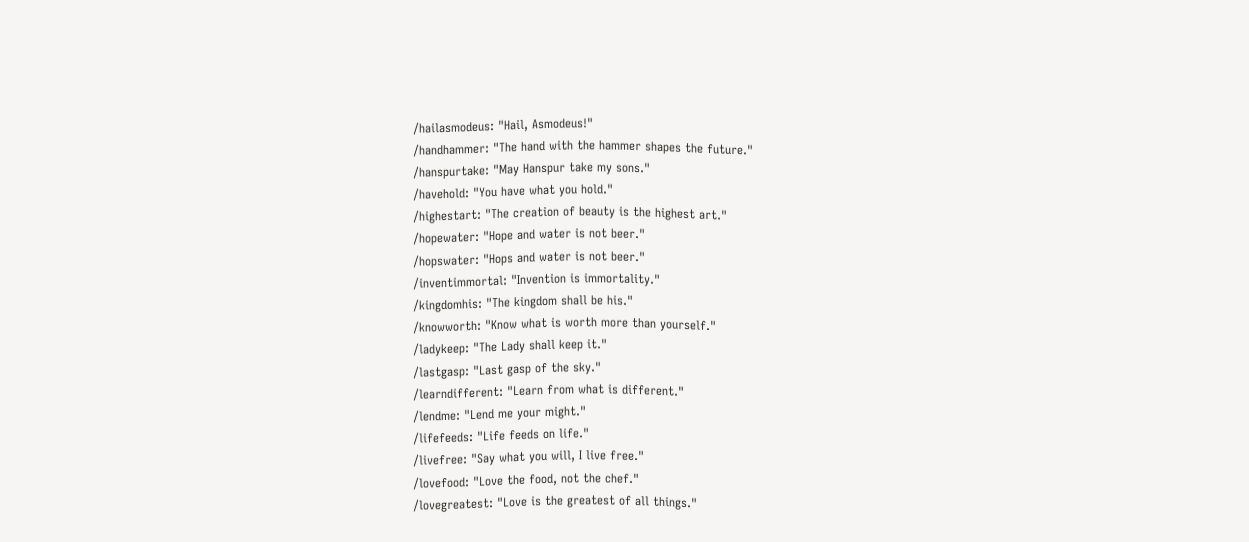/hailasmodeus: "Hail, Asmodeus!"
/handhammer: "The hand with the hammer shapes the future."
/hanspurtake: "May Hanspur take my sons."
/havehold: "You have what you hold."
/highestart: "The creation of beauty is the highest art."
/hopewater: "Hope and water is not beer."
/hopswater: "Hops and water is not beer."
/inventimmortal: "Invention is immortality."
/kingdomhis: "The kingdom shall be his."
/knowworth: "Know what is worth more than yourself."
/ladykeep: "The Lady shall keep it."
/lastgasp: "Last gasp of the sky."
/learndifferent: "Learn from what is different."
/lendme: "Lend me your might."
/lifefeeds: "Life feeds on life."
/livefree: "Say what you will, I live free."
/lovefood: "Love the food, not the chef."
/lovegreatest: "Love is the greatest of all things."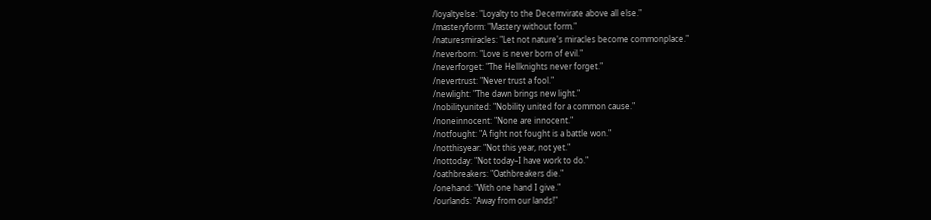/loyaltyelse: "Loyalty to the Decemvirate above all else."
/masteryform: "Mastery without form."
/naturesmiracles: "Let not nature's miracles become commonplace."
/neverborn: "Love is never born of evil."
/neverforget: "The Hellknights never forget."
/nevertrust: "Never trust a fool."
/newlight: "The dawn brings new light."
/nobilityunited: "Nobility united for a common cause."
/noneinnocent: "None are innocent."
/notfought: "A fight not fought is a battle won."
/notthisyear: "Not this year, not yet."
/nottoday: "Not today–I have work to do."
/oathbreakers: "Oathbreakers die."
/onehand: "With one hand I give."
/ourlands: "Away from our lands!"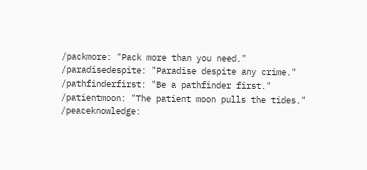/packmore: "Pack more than you need."
/paradisedespite: "Paradise despite any crime."
/pathfinderfirst: "Be a pathfinder first."
/patientmoon: "The patient moon pulls the tides."
/peaceknowledge: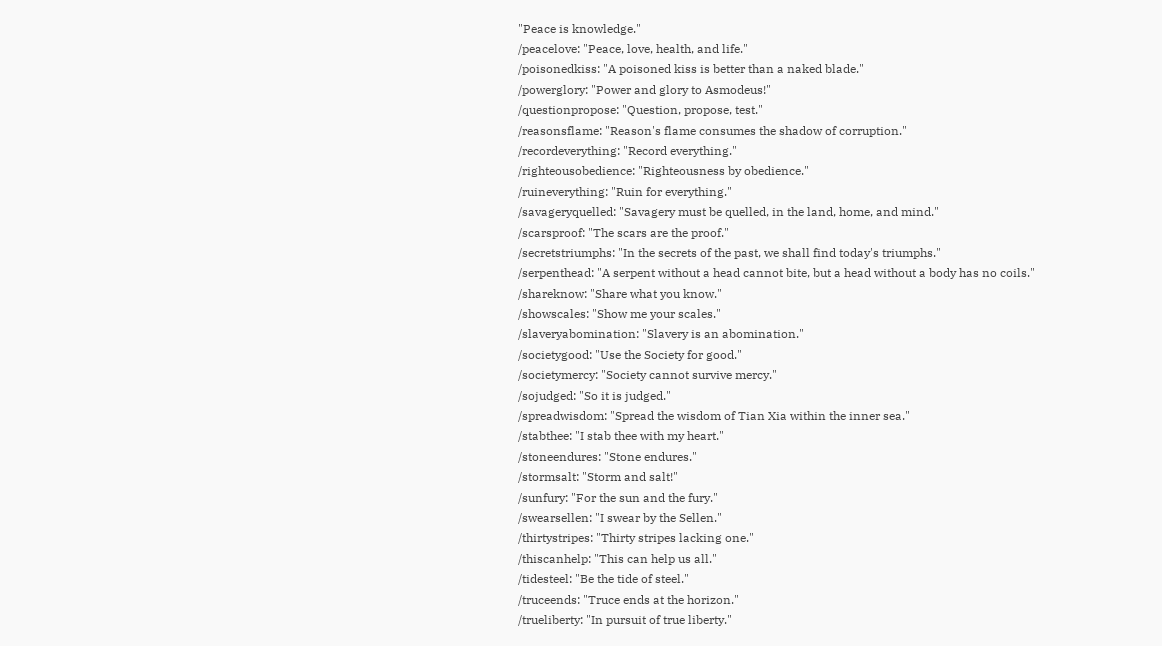"Peace is knowledge."
/peacelove: "Peace, love, health, and life."
/poisonedkiss: "A poisoned kiss is better than a naked blade."
/powerglory: "Power and glory to Asmodeus!"
/questionpropose: "Question, propose, test."
/reasonsflame: "Reason's flame consumes the shadow of corruption."
/recordeverything: "Record everything."
/righteousobedience: "Righteousness by obedience."
/ruineverything: "Ruin for everything."
/savageryquelled: "Savagery must be quelled, in the land, home, and mind."
/scarsproof: "The scars are the proof."
/secretstriumphs: "In the secrets of the past, we shall find today's triumphs."
/serpenthead: "A serpent without a head cannot bite, but a head without a body has no coils."
/shareknow: "Share what you know."
/showscales: "Show me your scales."
/slaveryabomination: "Slavery is an abomination."
/societygood: "Use the Society for good."
/societymercy: "Society cannot survive mercy."
/sojudged: "So it is judged."
/spreadwisdom: "Spread the wisdom of Tian Xia within the inner sea."
/stabthee: "I stab thee with my heart."
/stoneendures: "Stone endures."
/stormsalt: "Storm and salt!"
/sunfury: "For the sun and the fury."
/swearsellen: "I swear by the Sellen."
/thirtystripes: "Thirty stripes lacking one."
/thiscanhelp: "This can help us all."
/tidesteel: "Be the tide of steel."
/truceends: "Truce ends at the horizon."
/trueliberty: "In pursuit of true liberty."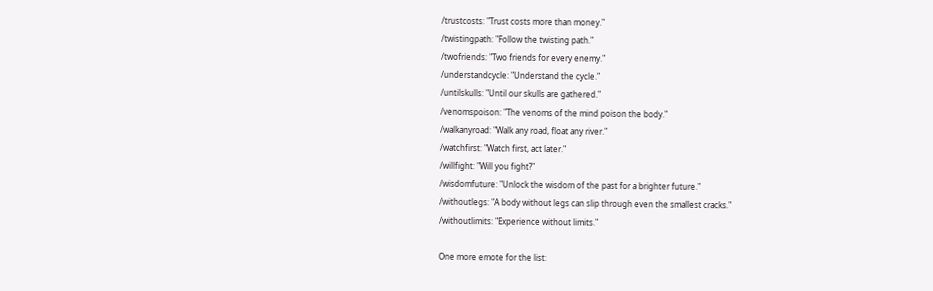/trustcosts: "Trust costs more than money."
/twistingpath: "Follow the twisting path."
/twofriends: "Two friends for every enemy."
/understandcycle: "Understand the cycle."
/untilskulls: "Until our skulls are gathered."
/venomspoison: "The venoms of the mind poison the body."
/walkanyroad: "Walk any road, float any river."
/watchfirst: "Watch first, act later."
/willfight: "Will you fight?"
/wisdomfuture: "Unlock the wisdom of the past for a brighter future."
/withoutlegs: "A body without legs can slip through even the smallest cracks."
/withoutlimits: "Experience without limits."

One more emote for the list: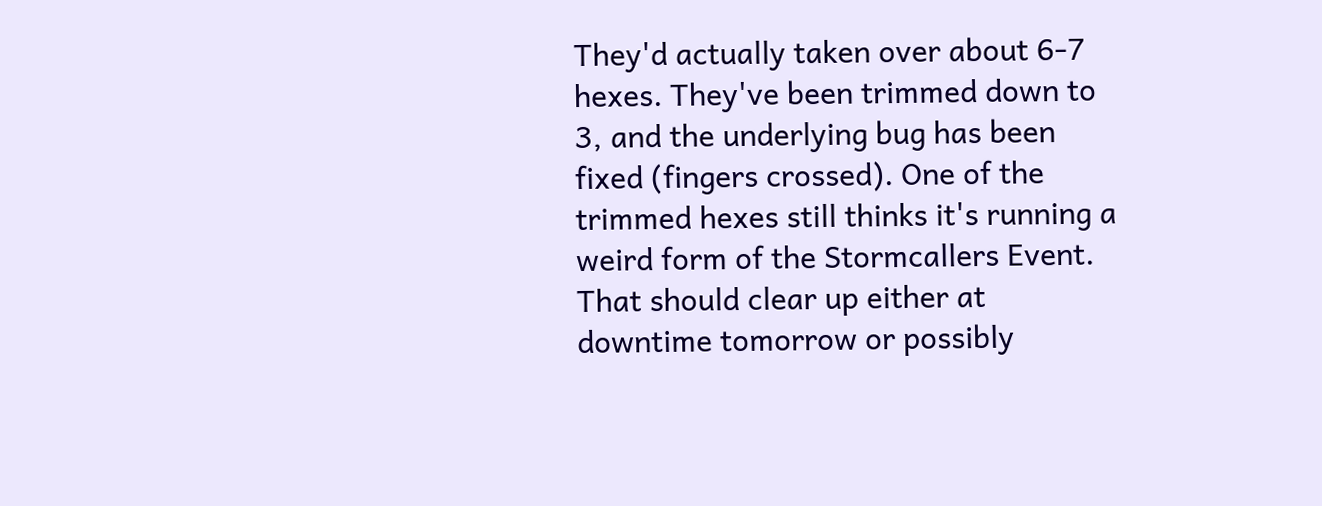They'd actually taken over about 6-7 hexes. They've been trimmed down to 3, and the underlying bug has been fixed (fingers crossed). One of the trimmed hexes still thinks it's running a weird form of the Stormcallers Event. That should clear up either at downtime tomorrow or possibly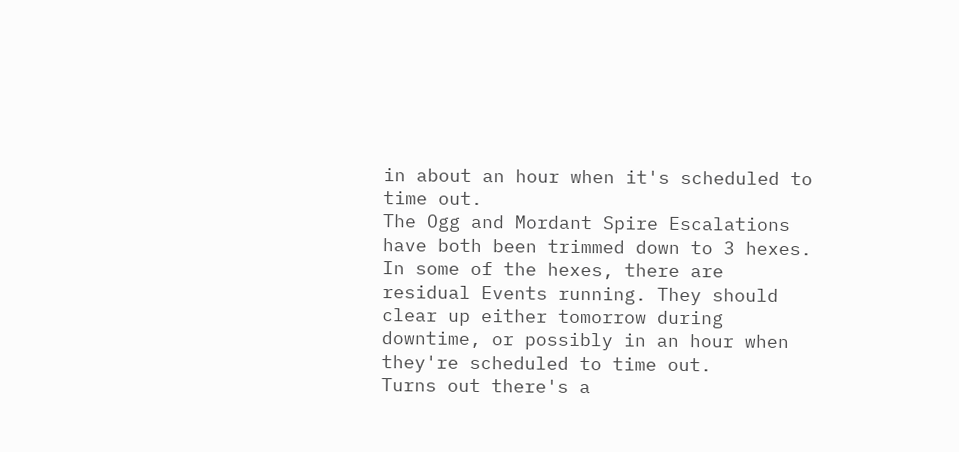in about an hour when it's scheduled to time out.
The Ogg and Mordant Spire Escalations have both been trimmed down to 3 hexes. In some of the hexes, there are residual Events running. They should clear up either tomorrow during downtime, or possibly in an hour when they're scheduled to time out.
Turns out there's a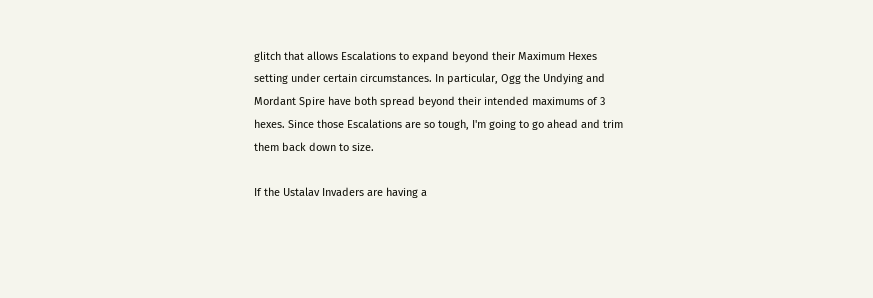glitch that allows Escalations to expand beyond their Maximum Hexes setting under certain circumstances. In particular, Ogg the Undying and Mordant Spire have both spread beyond their intended maximums of 3 hexes. Since those Escalations are so tough, I'm going to go ahead and trim them back down to size.

If the Ustalav Invaders are having a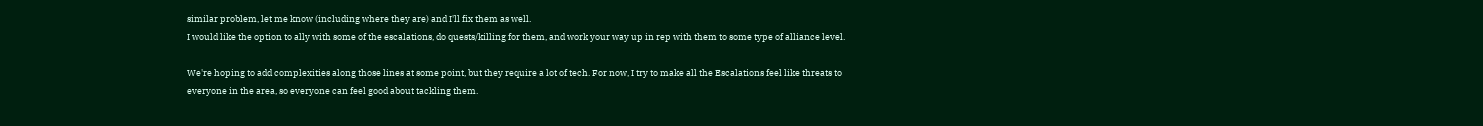similar problem, let me know (including where they are) and I'll fix them as well.
I would like the option to ally with some of the escalations, do quests/killing for them, and work your way up in rep with them to some type of alliance level.

We're hoping to add complexities along those lines at some point, but they require a lot of tech. For now, I try to make all the Escalations feel like threats to everyone in the area, so everyone can feel good about tackling them.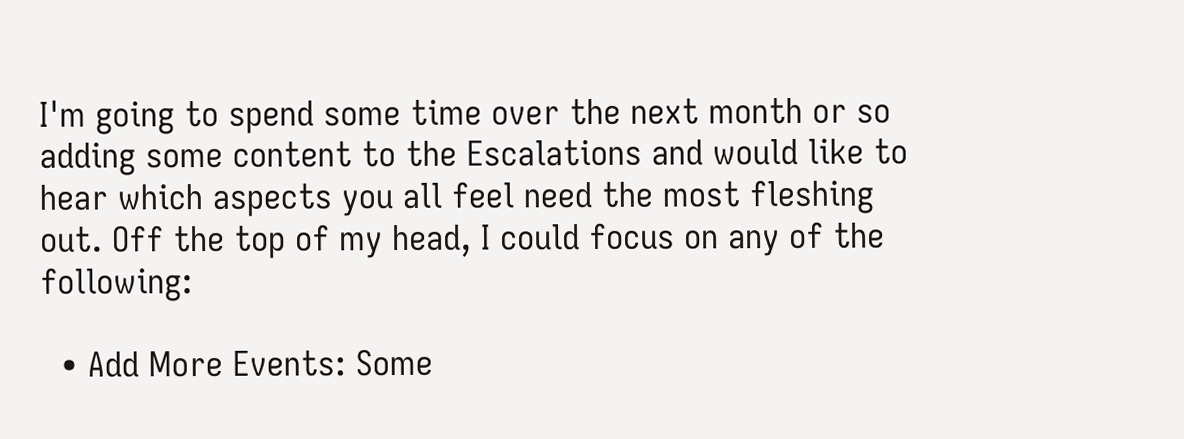I'm going to spend some time over the next month or so adding some content to the Escalations and would like to hear which aspects you all feel need the most fleshing out. Off the top of my head, I could focus on any of the following:

  • Add More Events: Some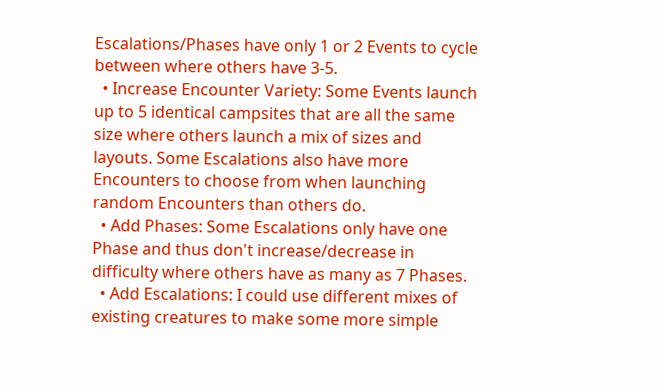Escalations/Phases have only 1 or 2 Events to cycle between where others have 3-5.
  • Increase Encounter Variety: Some Events launch up to 5 identical campsites that are all the same size where others launch a mix of sizes and layouts. Some Escalations also have more Encounters to choose from when launching random Encounters than others do.
  • Add Phases: Some Escalations only have one Phase and thus don't increase/decrease in difficulty where others have as many as 7 Phases.
  • Add Escalations: I could use different mixes of existing creatures to make some more simple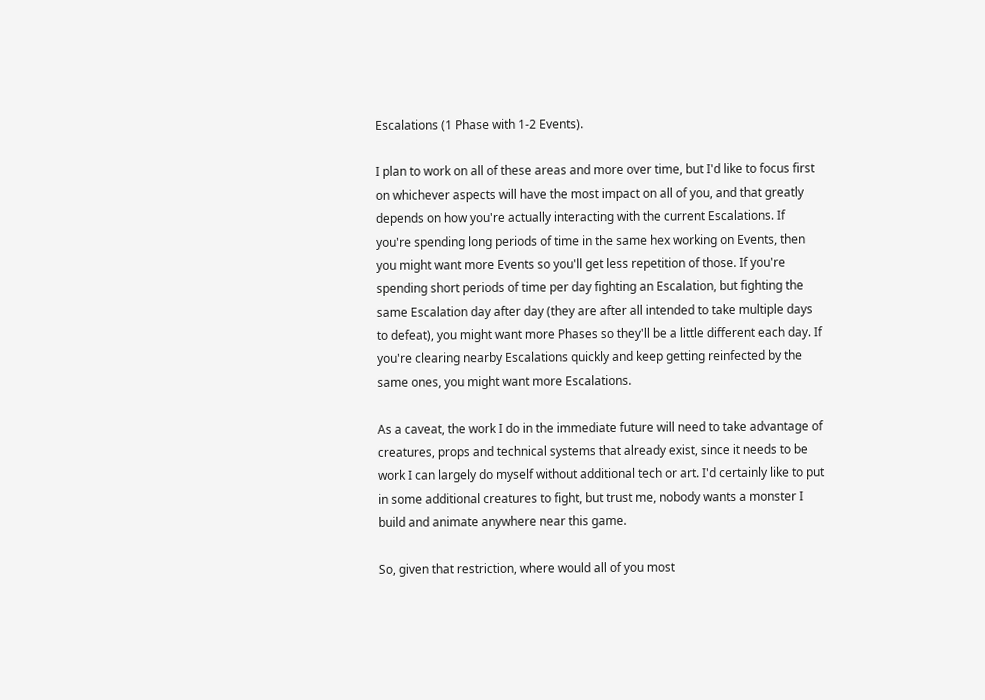Escalations (1 Phase with 1-2 Events).

I plan to work on all of these areas and more over time, but I'd like to focus first on whichever aspects will have the most impact on all of you, and that greatly depends on how you're actually interacting with the current Escalations. If you're spending long periods of time in the same hex working on Events, then you might want more Events so you'll get less repetition of those. If you're spending short periods of time per day fighting an Escalation, but fighting the same Escalation day after day (they are after all intended to take multiple days to defeat), you might want more Phases so they'll be a little different each day. If you're clearing nearby Escalations quickly and keep getting reinfected by the same ones, you might want more Escalations.

As a caveat, the work I do in the immediate future will need to take advantage of creatures, props and technical systems that already exist, since it needs to be work I can largely do myself without additional tech or art. I'd certainly like to put in some additional creatures to fight, but trust me, nobody wants a monster I build and animate anywhere near this game.

So, given that restriction, where would all of you most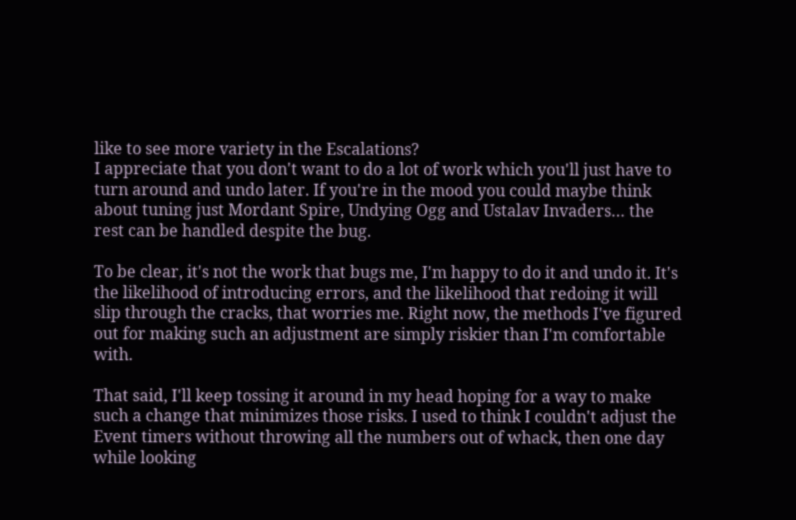like to see more variety in the Escalations?
I appreciate that you don't want to do a lot of work which you'll just have to turn around and undo later. If you're in the mood you could maybe think about tuning just Mordant Spire, Undying Ogg and Ustalav Invaders… the rest can be handled despite the bug.

To be clear, it's not the work that bugs me, I'm happy to do it and undo it. It's the likelihood of introducing errors, and the likelihood that redoing it will slip through the cracks, that worries me. Right now, the methods I've figured out for making such an adjustment are simply riskier than I'm comfortable with.

That said, I'll keep tossing it around in my head hoping for a way to make such a change that minimizes those risks. I used to think I couldn't adjust the Event timers without throwing all the numbers out of whack, then one day while looking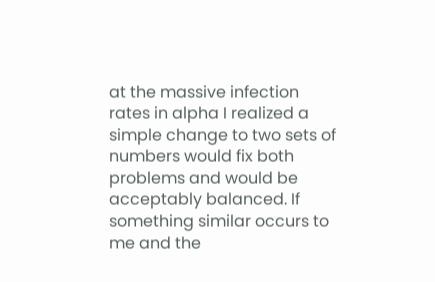at the massive infection rates in alpha I realized a simple change to two sets of numbers would fix both problems and would be acceptably balanced. If something similar occurs to me and the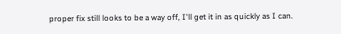proper fix still looks to be a way off, I'll get it in as quickly as I can.